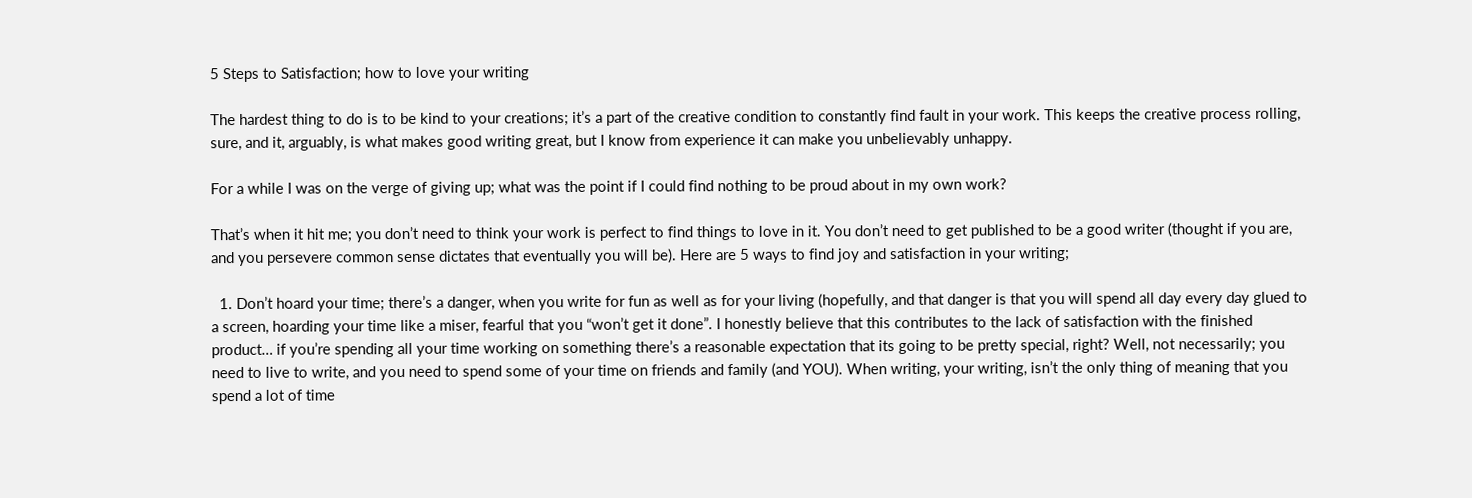5 Steps to Satisfaction; how to love your writing

The hardest thing to do is to be kind to your creations; it’s a part of the creative condition to constantly find fault in your work. This keeps the creative process rolling, sure, and it, arguably, is what makes good writing great, but I know from experience it can make you unbelievably unhappy.

For a while I was on the verge of giving up; what was the point if I could find nothing to be proud about in my own work?

That’s when it hit me; you don’t need to think your work is perfect to find things to love in it. You don’t need to get published to be a good writer (thought if you are, and you persevere common sense dictates that eventually you will be). Here are 5 ways to find joy and satisfaction in your writing;

  1. Don’t hoard your time; there’s a danger, when you write for fun as well as for your living (hopefully, and that danger is that you will spend all day every day glued to a screen, hoarding your time like a miser, fearful that you “won’t get it done”. I honestly believe that this contributes to the lack of satisfaction with the finished product… if you’re spending all your time working on something there’s a reasonable expectation that its going to be pretty special, right? Well, not necessarily; you need to live to write, and you need to spend some of your time on friends and family (and YOU). When writing, your writing, isn’t the only thing of meaning that you spend a lot of time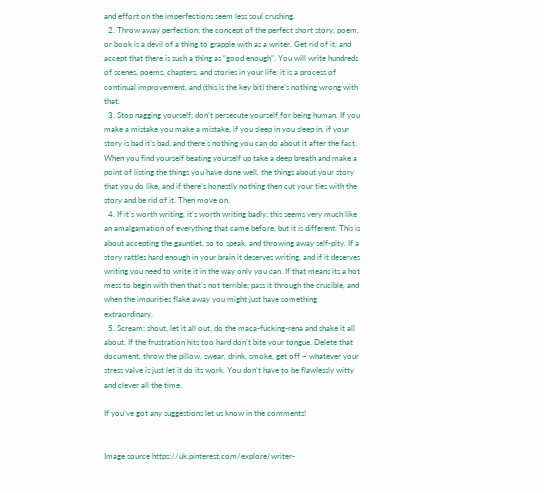and effort on the imperfections seem less soul crushing.
  2. Throw away perfection; the concept of the perfect short story, poem, or book is a devil of a thing to grapple with as a writer. Get rid of it, and accept that there is such a thing as “good enough”. You will write hundreds of scenes, poems, chapters, and stories in your life; it is a process of continual improvement, and (this is the key bit) there’s nothing wrong with that.
  3. Stop nagging yourself; don’t persecute yourself for being human. If you make a mistake you make a mistake, if you sleep in you sleep in, if your story is bad it’s bad, and there’s nothing you can do about it after the fact. When you find yourself beating yourself up take a deep breath and make a point of listing the things you have done well, the things about your story that you do like, and if there’s honestly nothing then cut your ties with the story and be rid of it. Then move on.
  4. If it’s worth writing, it’s worth writing badly; this seems very much like an amalgamation of everything that came before, but it is different. This is about accepting the gauntlet, so to speak, and throwing away self-pity. If a story rattles hard enough in your brain it deserves writing, and if it deserves writing you need to write it in the way only you can. If that means its a hot mess to begin with then that’s not terrible; pass it through the crucible, and when the impurities flake away you might just have something extraordinary.
  5. Scream; shout, let it all out, do the maca-fucking-rena and shake it all about. If the frustration hits too hard don’t bite your tongue. Delete that document, throw the pillow, swear, drink, smoke, get off – whatever your stress valve is just let it do its work. You don’t have to be flawlessly witty and clever all the time.

If you’ve got any suggestions let us know in the comments!


Image source https://uk.pinterest.com/explore/writer-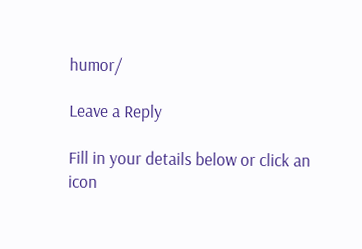humor/

Leave a Reply

Fill in your details below or click an icon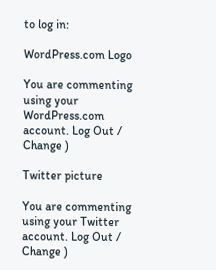to log in:

WordPress.com Logo

You are commenting using your WordPress.com account. Log Out / Change )

Twitter picture

You are commenting using your Twitter account. Log Out / Change )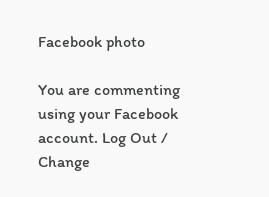Facebook photo

You are commenting using your Facebook account. Log Out / Change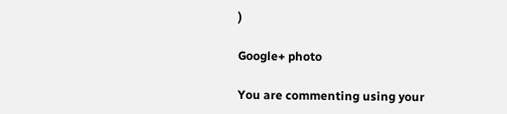)

Google+ photo

You are commenting using your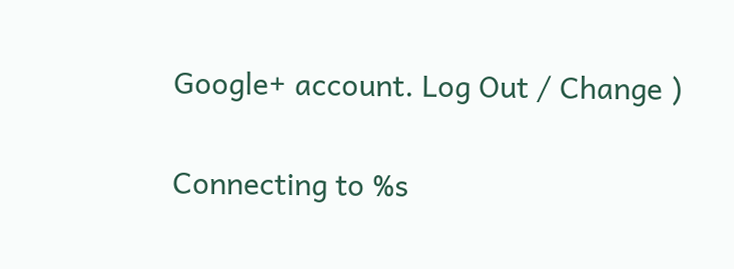Google+ account. Log Out / Change )

Connecting to %s